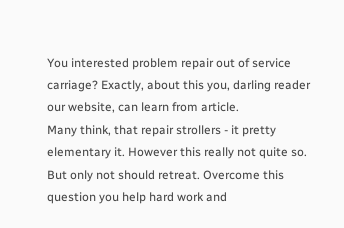You interested problem repair out of service carriage? Exactly, about this you, darling reader our website, can learn from article.
Many think, that repair strollers - it pretty elementary it. However this really not quite so. But only not should retreat. Overcome this question you help hard work and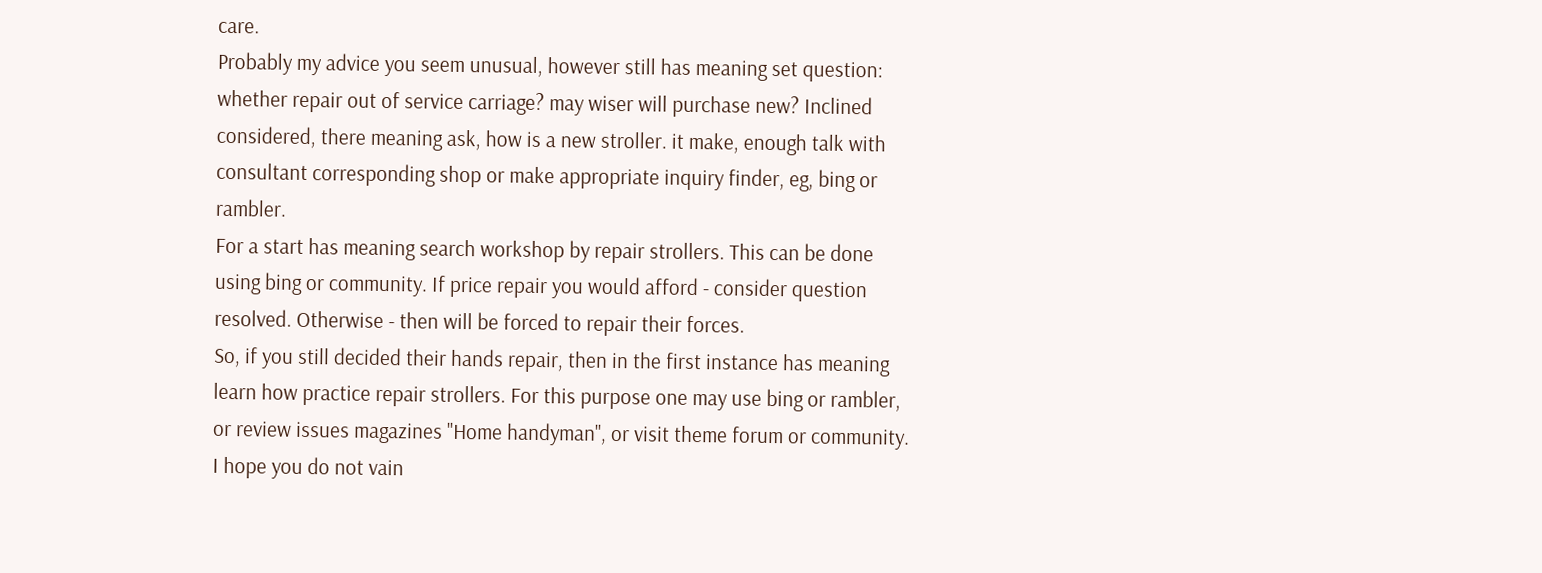care.
Probably my advice you seem unusual, however still has meaning set question: whether repair out of service carriage? may wiser will purchase new? Inclined considered, there meaning ask, how is a new stroller. it make, enough talk with consultant corresponding shop or make appropriate inquiry finder, eg, bing or rambler.
For a start has meaning search workshop by repair strollers. This can be done using bing or community. If price repair you would afford - consider question resolved. Otherwise - then will be forced to repair their forces.
So, if you still decided their hands repair, then in the first instance has meaning learn how practice repair strollers. For this purpose one may use bing or rambler, or review issues magazines "Home handyman", or visit theme forum or community.
I hope you do not vain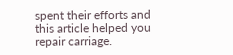spent their efforts and this article helped you repair carriage.